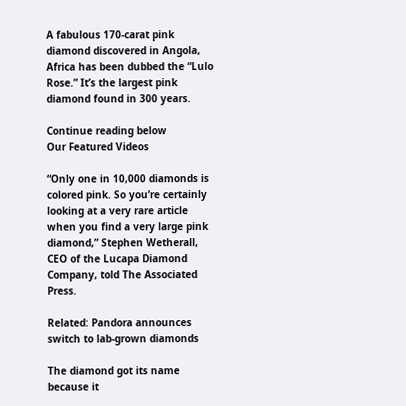A fabulous 170-carat pink diamond discovered in Angola, Africa has been dubbed the “Lulo Rose.” It’s the largest pink diamond found in 300 years.

Continue reading below
Our Featured Videos

“Only one in 10,000 diamonds is colored pink. So you’re certainly looking at a very rare article when you find a very large pink diamond,” Stephen Wetherall, CEO of the Lucapa Diamond Company, told The Associated Press.

Related: Pandora announces switch to lab-grown diamonds

The diamond got its name because it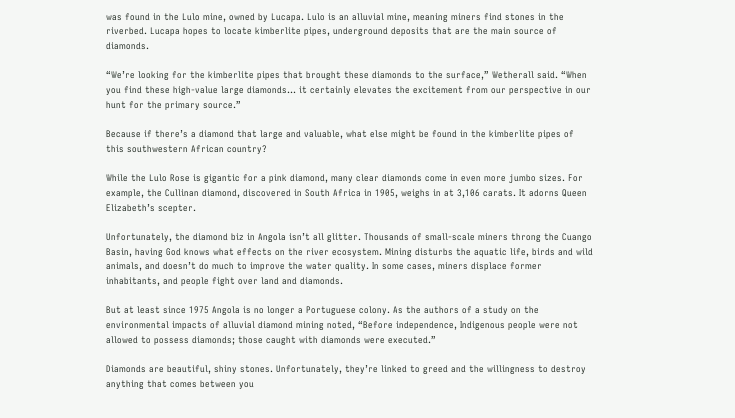was found in the Lulo mine, owned by Lucapa. Lulo is an alluvial mine, meaning miners find stones in the riverbed. Lucapa hopes to locate kimberlite pipes, underground deposits that are the main source of diamonds.

“We’re looking for the kimberlite pipes that brought these diamonds to the surface,” Wetherall said. “When you find these high-value large diamonds… it certainly elevates the excitement from our perspective in our hunt for the primary source.”

Because if there’s a diamond that large and valuable, what else might be found in the kimberlite pipes of this southwestern African country?

While the Lulo Rose is gigantic for a pink diamond, many clear diamonds come in even more jumbo sizes. For example, the Cullinan diamond, discovered in South Africa in 1905, weighs in at 3,106 carats. It adorns Queen Elizabeth’s scepter.

Unfortunately, the diamond biz in Angola isn’t all glitter. Thousands of small-scale miners throng the Cuango Basin, having God knows what effects on the river ecosystem. Mining disturbs the aquatic life, birds and wild animals, and doesn’t do much to improve the water quality. In some cases, miners displace former inhabitants, and people fight over land and diamonds.

But at least since 1975 Angola is no longer a Portuguese colony. As the authors of a study on the environmental impacts of alluvial diamond mining noted, “Before independence, Indigenous people were not allowed to possess diamonds; those caught with diamonds were executed.”

Diamonds are beautiful, shiny stones. Unfortunately, they’re linked to greed and the willingness to destroy anything that comes between you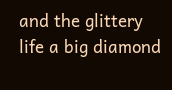and the glittery life a big diamond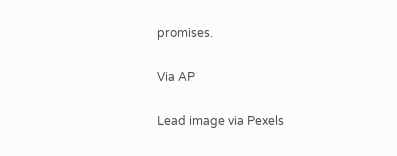promises.

Via AP

Lead image via Pexels